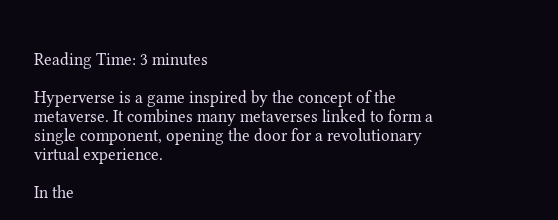Reading Time: 3 minutes

Hyperverse is a game inspired by the concept of the metaverse. It combines many metaverses linked to form a single component, opening the door for a revolutionary virtual experience.

In the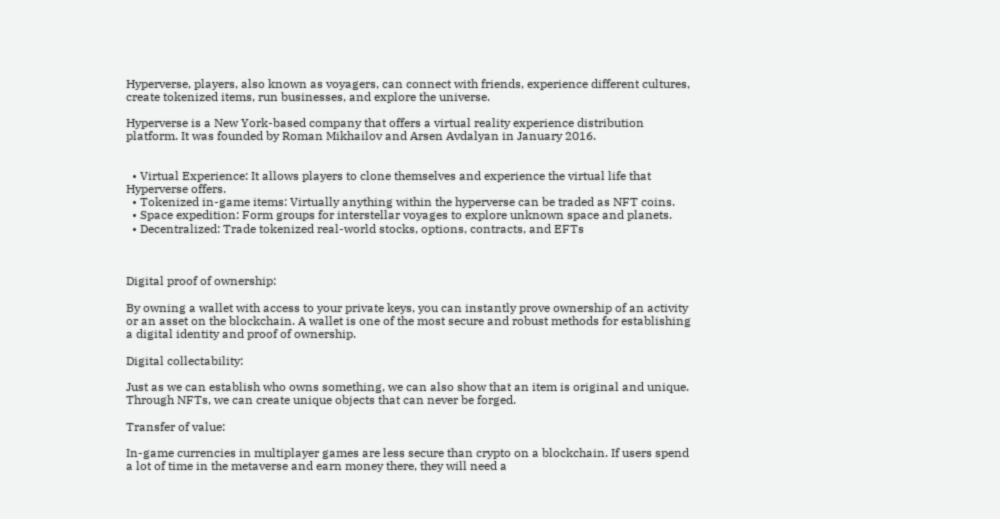Hyperverse, players, also known as voyagers, can connect with friends, experience different cultures, create tokenized items, run businesses, and explore the universe.

Hyperverse is a New York-based company that offers a virtual reality experience distribution platform. It was founded by Roman Mikhailov and Arsen Avdalyan in January 2016.


  • Virtual Experience: It allows players to clone themselves and experience the virtual life that Hyperverse offers.
  • Tokenized in-game items: Virtually anything within the hyperverse can be traded as NFT coins.
  • Space expedition: Form groups for interstellar voyages to explore unknown space and planets.
  • Decentralized: Trade tokenized real-world stocks, options, contracts, and EFTs



Digital proof of ownership:

By owning a wallet with access to your private keys, you can instantly prove ownership of an activity or an asset on the blockchain. A wallet is one of the most secure and robust methods for establishing a digital identity and proof of ownership.

Digital collectability:

Just as we can establish who owns something, we can also show that an item is original and unique. Through NFTs, we can create unique objects that can never be forged.

Transfer of value:

In-game currencies in multiplayer games are less secure than crypto on a blockchain. If users spend a lot of time in the metaverse and earn money there, they will need a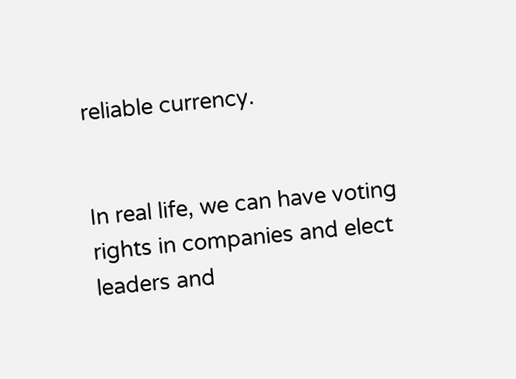reliable currency.


In real life, we can have voting rights in companies and elect leaders and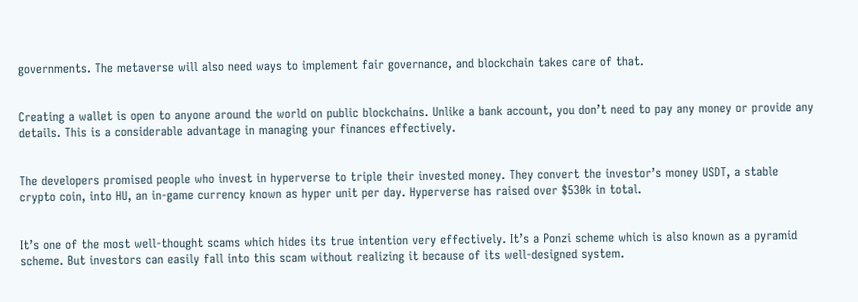governments. The metaverse will also need ways to implement fair governance, and blockchain takes care of that.


Creating a wallet is open to anyone around the world on public blockchains. Unlike a bank account, you don’t need to pay any money or provide any details. This is a considerable advantage in managing your finances effectively.


The developers promised people who invest in hyperverse to triple their invested money. They convert the investor’s money USDT, a stable crypto coin, into HU, an in-game currency known as hyper unit per day. Hyperverse has raised over $530k in total.


It’s one of the most well-thought scams which hides its true intention very effectively. It’s a Ponzi scheme which is also known as a pyramid scheme. But investors can easily fall into this scam without realizing it because of its well-designed system.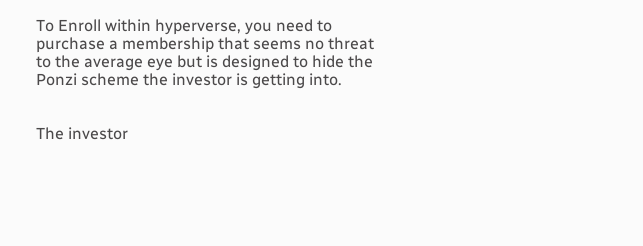To Enroll within hyperverse, you need to purchase a membership that seems no threat to the average eye but is designed to hide the Ponzi scheme the investor is getting into.


The investor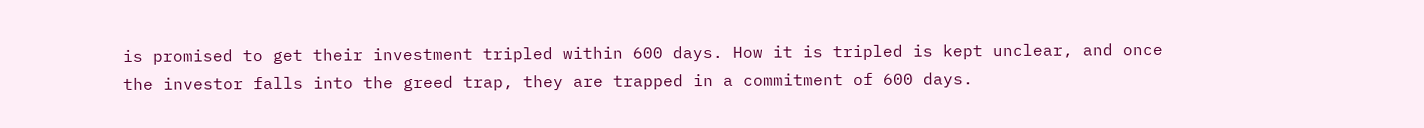is promised to get their investment tripled within 600 days. How it is tripled is kept unclear, and once the investor falls into the greed trap, they are trapped in a commitment of 600 days.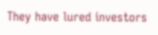They have lured investors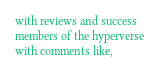with reviews and success members of the hyperverse with comments like,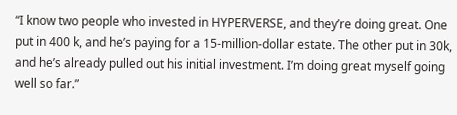“I know two people who invested in HYPERVERSE, and they’re doing great. One put in 400 k, and he’s paying for a 15-million-dollar estate. The other put in 30k, and he’s already pulled out his initial investment. I’m doing great myself going well so far.”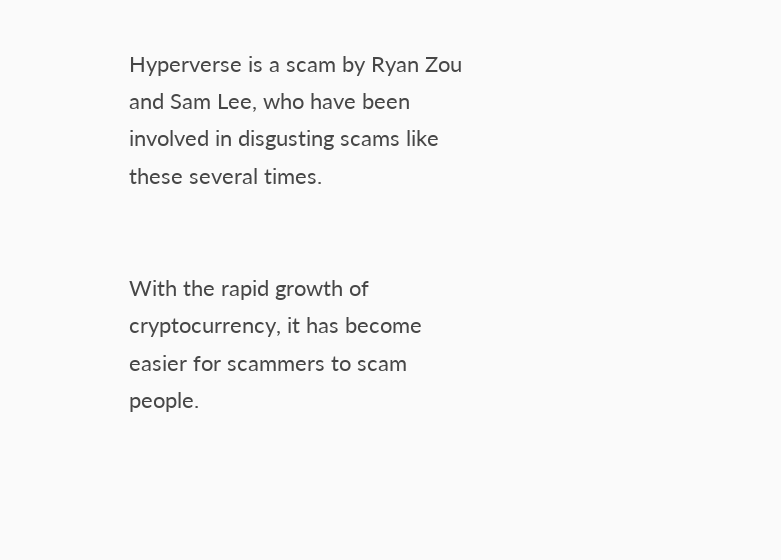Hyperverse is a scam by Ryan Zou and Sam Lee, who have been involved in disgusting scams like these several times.


With the rapid growth of cryptocurrency, it has become easier for scammers to scam people.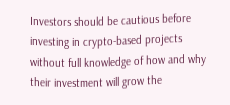Investors should be cautious before investing in crypto-based projects without full knowledge of how and why their investment will grow the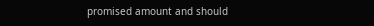promised amount and should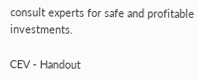consult experts for safe and profitable investments.

CEV - Handout